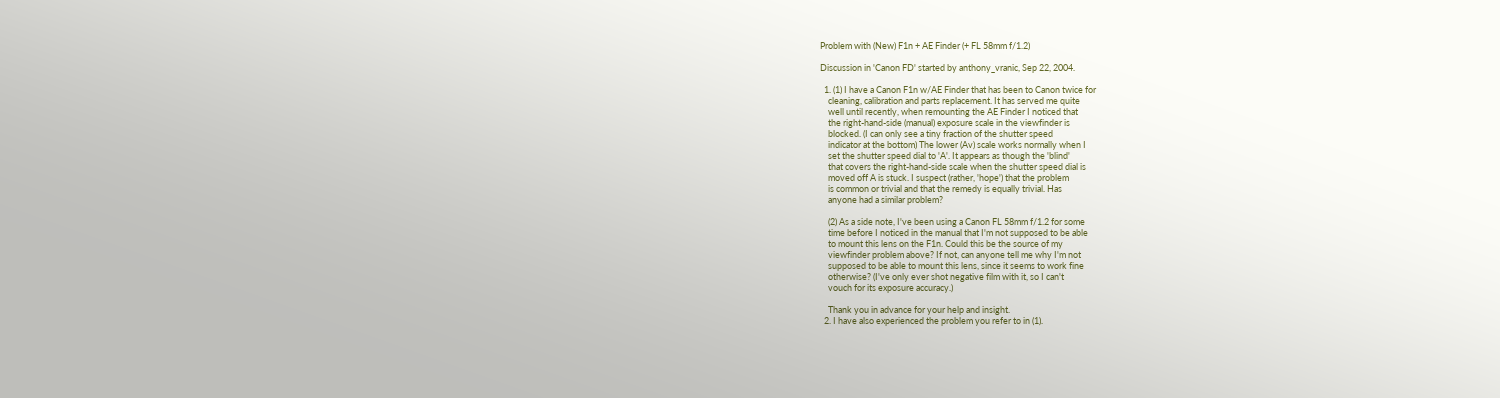Problem with (New) F1n + AE Finder (+ FL 58mm f/1.2)

Discussion in 'Canon FD' started by anthony_vranic, Sep 22, 2004.

  1. (1) I have a Canon F1n w/AE Finder that has been to Canon twice for
    cleaning, calibration and parts replacement. It has served me quite
    well until recently, when remounting the AE Finder I noticed that
    the right-hand-side (manual) exposure scale in the viewfinder is
    blocked. (I can only see a tiny fraction of the shutter speed
    indicator at the bottom) The lower (Av) scale works normally when I
    set the shutter speed dial to 'A'. It appears as though the 'blind'
    that covers the right-hand-side scale when the shutter speed dial is
    moved off A is stuck. I suspect (rather, 'hope') that the problem
    is common or trivial and that the remedy is equally trivial. Has
    anyone had a similar problem?

    (2) As a side note, I've been using a Canon FL 58mm f/1.2 for some
    time before I noticed in the manual that I'm not supposed to be able
    to mount this lens on the F1n. Could this be the source of my
    viewfinder problem above? If not, can anyone tell me why I'm not
    supposed to be able to mount this lens, since it seems to work fine
    otherwise? (I've only ever shot negative film with it, so I can't
    vouch for its exposure accuracy.)

    Thank you in advance for your help and insight.
  2. I have also experienced the problem you refer to in (1).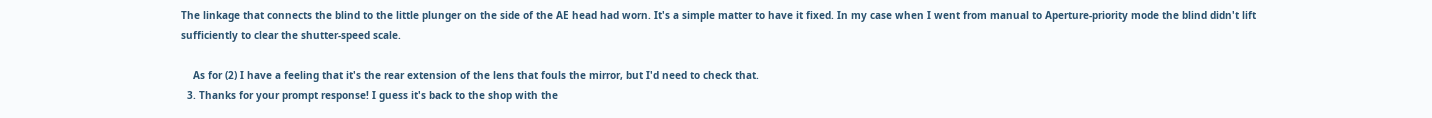The linkage that connects the blind to the little plunger on the side of the AE head had worn. It's a simple matter to have it fixed. In my case when I went from manual to Aperture-priority mode the blind didn't lift sufficiently to clear the shutter-speed scale.

    As for (2) I have a feeling that it's the rear extension of the lens that fouls the mirror, but I'd need to check that.
  3. Thanks for your prompt response! I guess it's back to the shop with the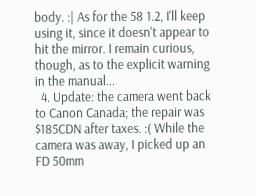body. :| As for the 58 1.2, I'll keep using it, since it doesn't appear to hit the mirror. I remain curious, though, as to the explicit warning in the manual...
  4. Update: the camera went back to Canon Canada; the repair was $185CDN after taxes. :( While the camera was away, I picked up an FD 50mm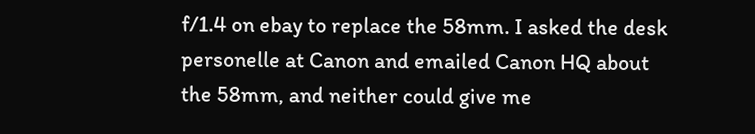f/1.4 on ebay to replace the 58mm. I asked the desk personelle at Canon and emailed Canon HQ about the 58mm, and neither could give me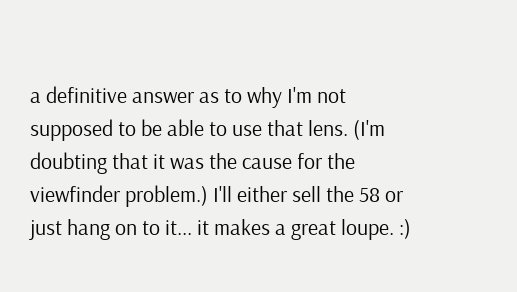a definitive answer as to why I'm not supposed to be able to use that lens. (I'm doubting that it was the cause for the viewfinder problem.) I'll either sell the 58 or just hang on to it... it makes a great loupe. :)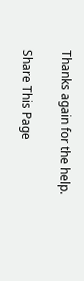Thanks again for the help.

Share This Page